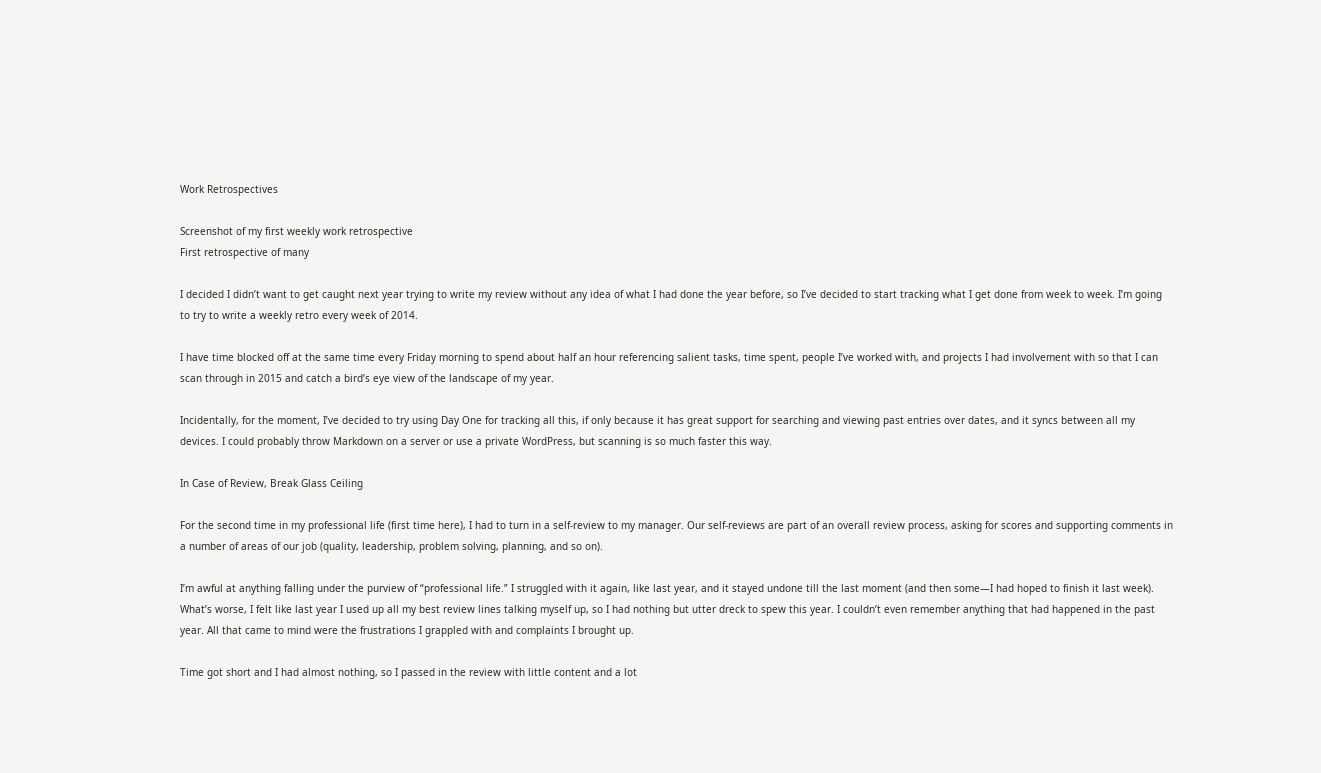Work Retrospectives

Screenshot of my first weekly work retrospective
First retrospective of many

I decided I didn’t want to get caught next year trying to write my review without any idea of what I had done the year before, so I’ve decided to start tracking what I get done from week to week. I’m going to try to write a weekly retro every week of 2014.

I have time blocked off at the same time every Friday morning to spend about half an hour referencing salient tasks, time spent, people I’ve worked with, and projects I had involvement with so that I can scan through in 2015 and catch a bird’s eye view of the landscape of my year.

Incidentally, for the moment, I’ve decided to try using Day One for tracking all this, if only because it has great support for searching and viewing past entries over dates, and it syncs between all my devices. I could probably throw Markdown on a server or use a private WordPress, but scanning is so much faster this way.

In Case of Review, Break Glass Ceiling

For the second time in my professional life (first time here), I had to turn in a self-review to my manager. Our self-reviews are part of an overall review process, asking for scores and supporting comments in a number of areas of our job (quality, leadership, problem solving, planning, and so on).

I’m awful at anything falling under the purview of “professional life.” I struggled with it again, like last year, and it stayed undone till the last moment (and then some—I had hoped to finish it last week). What’s worse, I felt like last year I used up all my best review lines talking myself up, so I had nothing but utter dreck to spew this year. I couldn’t even remember anything that had happened in the past year. All that came to mind were the frustrations I grappled with and complaints I brought up.

Time got short and I had almost nothing, so I passed in the review with little content and a lot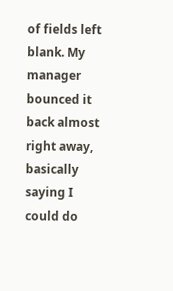of fields left blank. My manager bounced it back almost right away, basically saying I could do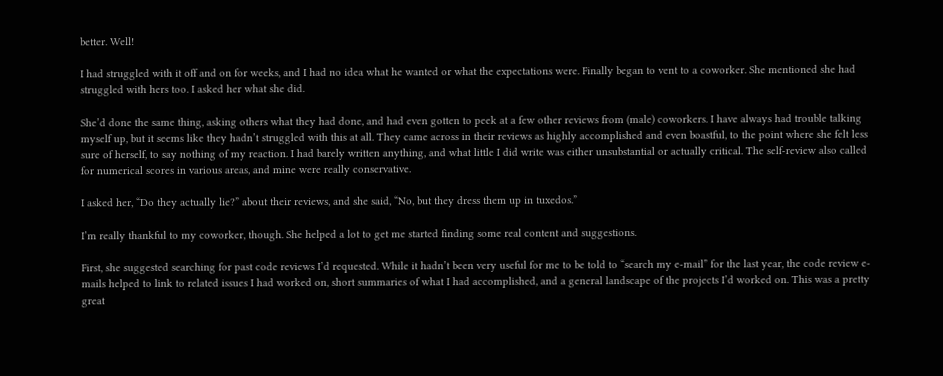better. Well!

I had struggled with it off and on for weeks, and I had no idea what he wanted or what the expectations were. Finally began to vent to a coworker. She mentioned she had struggled with hers too. I asked her what she did.

She’d done the same thing, asking others what they had done, and had even gotten to peek at a few other reviews from (male) coworkers. I have always had trouble talking myself up, but it seems like they hadn’t struggled with this at all. They came across in their reviews as highly accomplished and even boastful, to the point where she felt less sure of herself, to say nothing of my reaction. I had barely written anything, and what little I did write was either unsubstantial or actually critical. The self-review also called for numerical scores in various areas, and mine were really conservative.

I asked her, “Do they actually lie?” about their reviews, and she said, “No, but they dress them up in tuxedos.”

I’m really thankful to my coworker, though. She helped a lot to get me started finding some real content and suggestions.

First, she suggested searching for past code reviews I’d requested. While it hadn’t been very useful for me to be told to “search my e-mail” for the last year, the code review e-mails helped to link to related issues I had worked on, short summaries of what I had accomplished, and a general landscape of the projects I’d worked on. This was a pretty great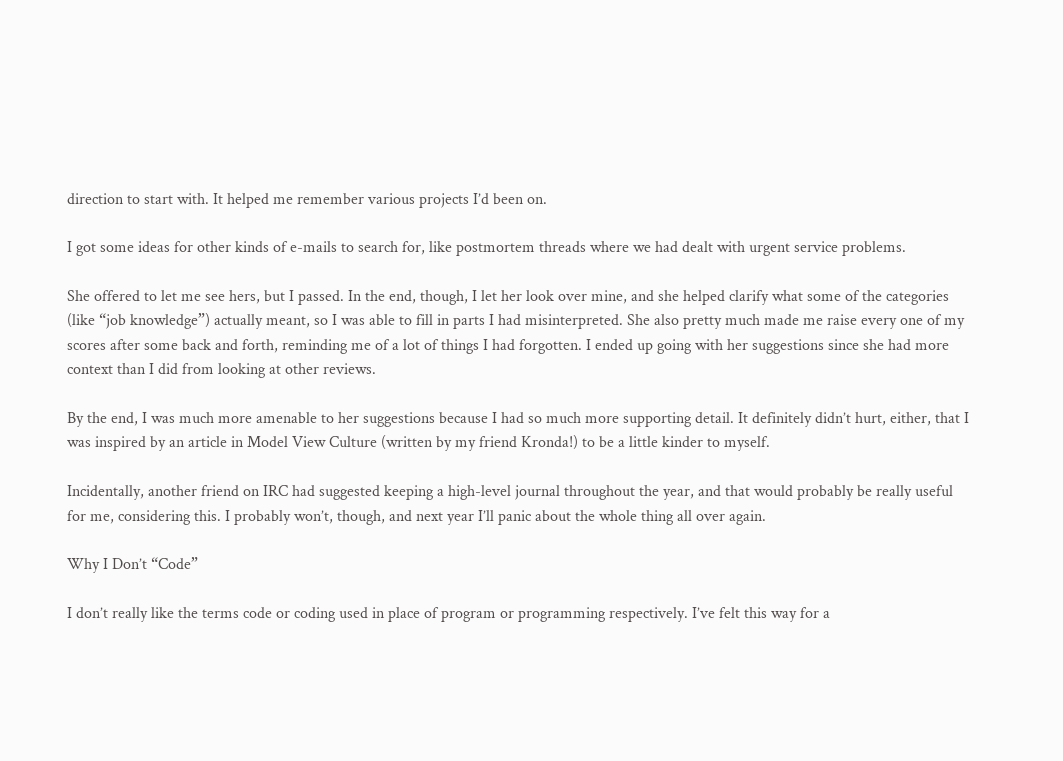direction to start with. It helped me remember various projects I’d been on.

I got some ideas for other kinds of e-mails to search for, like postmortem threads where we had dealt with urgent service problems.

She offered to let me see hers, but I passed. In the end, though, I let her look over mine, and she helped clarify what some of the categories (like “job knowledge”) actually meant, so I was able to fill in parts I had misinterpreted. She also pretty much made me raise every one of my scores after some back and forth, reminding me of a lot of things I had forgotten. I ended up going with her suggestions since she had more context than I did from looking at other reviews.

By the end, I was much more amenable to her suggestions because I had so much more supporting detail. It definitely didn’t hurt, either, that I was inspired by an article in Model View Culture (written by my friend Kronda!) to be a little kinder to myself.

Incidentally, another friend on IRC had suggested keeping a high-level journal throughout the year, and that would probably be really useful for me, considering this. I probably won’t, though, and next year I’ll panic about the whole thing all over again.

Why I Don’t “Code”

I don’t really like the terms code or coding used in place of program or programming respectively. I’ve felt this way for a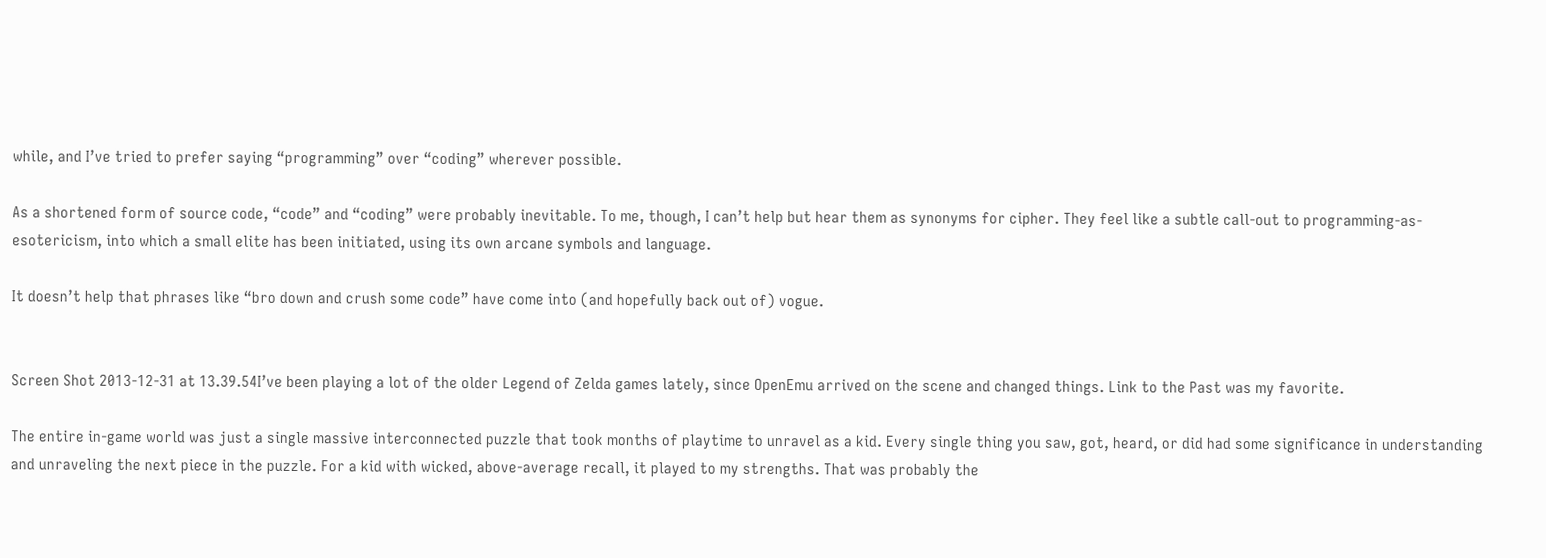while, and I’ve tried to prefer saying “programming” over “coding” wherever possible.

As a shortened form of source code, “code” and “coding” were probably inevitable. To me, though, I can’t help but hear them as synonyms for cipher. They feel like a subtle call-out to programming-as-esotericism, into which a small elite has been initiated, using its own arcane symbols and language.

It doesn’t help that phrases like “bro down and crush some code” have come into (and hopefully back out of) vogue.


Screen Shot 2013-12-31 at 13.39.54I’ve been playing a lot of the older Legend of Zelda games lately, since OpenEmu arrived on the scene and changed things. Link to the Past was my favorite.

The entire in-game world was just a single massive interconnected puzzle that took months of playtime to unravel as a kid. Every single thing you saw, got, heard, or did had some significance in understanding and unraveling the next piece in the puzzle. For a kid with wicked, above-average recall, it played to my strengths. That was probably the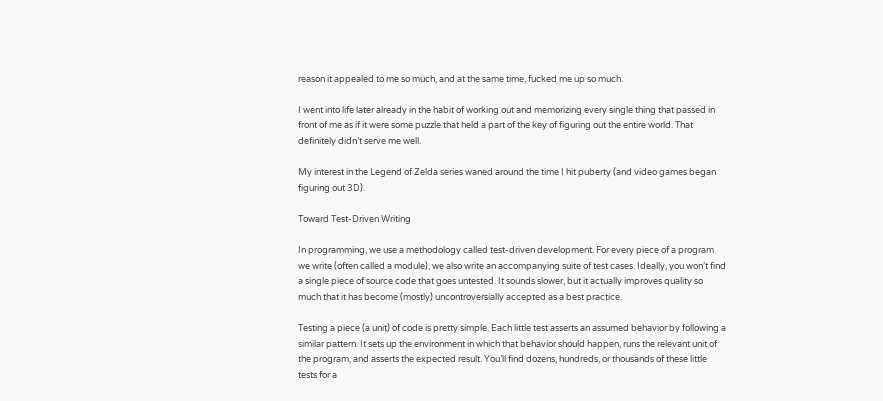reason it appealed to me so much, and at the same time, fucked me up so much.

I went into life later already in the habit of working out and memorizing every single thing that passed in front of me as if it were some puzzle that held a part of the key of figuring out the entire world. That definitely didn’t serve me well.

My interest in the Legend of Zelda series waned around the time I hit puberty (and video games began figuring out 3D).

Toward Test-Driven Writing

In programming, we use a methodology called test-driven development. For every piece of a program we write (often called a module), we also write an accompanying suite of test cases. Ideally, you won’t find a single piece of source code that goes untested. It sounds slower, but it actually improves quality so much that it has become (mostly) uncontroversially accepted as a best practice.

Testing a piece (a unit) of code is pretty simple. Each little test asserts an assumed behavior by following a similar pattern. It sets up the environment in which that behavior should happen, runs the relevant unit of the program, and asserts the expected result. You’ll find dozens, hundreds, or thousands of these little tests for a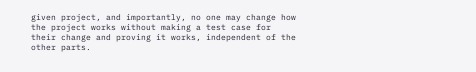given project, and importantly, no one may change how the project works without making a test case for their change and proving it works, independent of the other parts.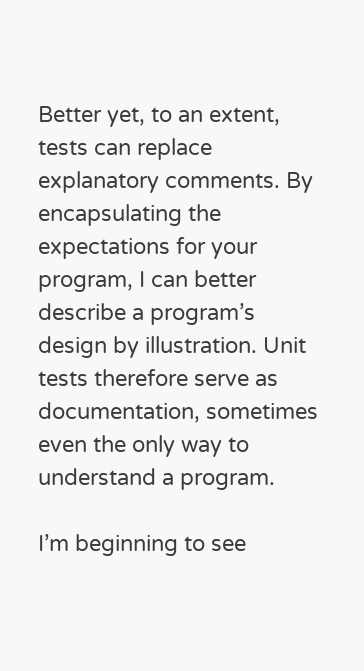Better yet, to an extent, tests can replace explanatory comments. By encapsulating the expectations for your program, I can better describe a program’s design by illustration. Unit tests therefore serve as documentation, sometimes even the only way to understand a program.

I’m beginning to see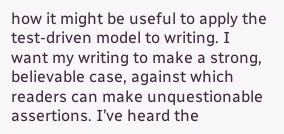how it might be useful to apply the test-driven model to writing. I want my writing to make a strong, believable case, against which readers can make unquestionable assertions. I’ve heard the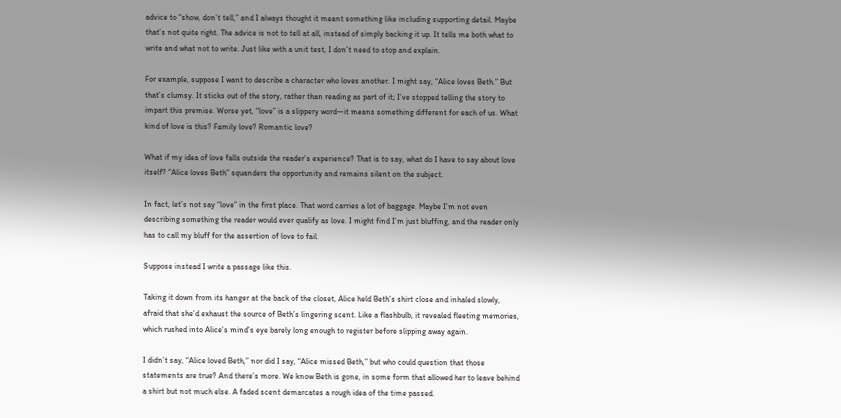advice to “show, don’t tell,” and I always thought it meant something like including supporting detail. Maybe that’s not quite right. The advice is not to tell at all, instead of simply backing it up. It tells me both what to write and what not to write. Just like with a unit test, I don’t need to stop and explain.

For example, suppose I want to describe a character who loves another. I might say, “Alice loves Beth.” But that’s clumsy. It sticks out of the story, rather than reading as part of it; I’ve stopped telling the story to impart this premise. Worse yet, “love” is a slippery word—it means something different for each of us. What kind of love is this? Family love? Romantic love?

What if my idea of love falls outside the reader’s experience? That is to say, what do I have to say about love itself? “Alice loves Beth” squanders the opportunity and remains silent on the subject.

In fact, let’s not say “love” in the first place. That word carries a lot of baggage. Maybe I’m not even describing something the reader would ever qualify as love. I might find I’m just bluffing, and the reader only has to call my bluff for the assertion of love to fail.

Suppose instead I write a passage like this.

Taking it down from its hanger at the back of the closet, Alice held Beth’s shirt close and inhaled slowly, afraid that she’d exhaust the source of Beth’s lingering scent. Like a flashbulb, it revealed fleeting memories, which rushed into Alice’s mind’s eye barely long enough to register before slipping away again.

I didn’t say, “Alice loved Beth,” nor did I say, “Alice missed Beth,” but who could question that those statements are true? And there’s more. We know Beth is gone, in some form that allowed her to leave behind a shirt but not much else. A faded scent demarcates a rough idea of the time passed.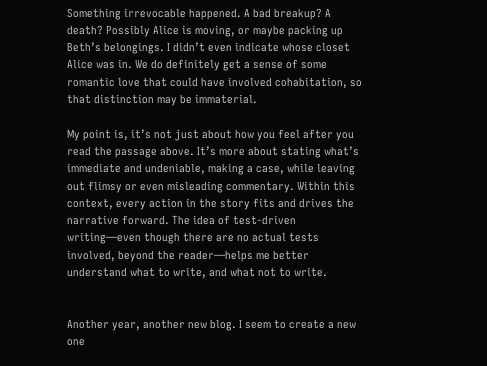Something irrevocable happened. A bad breakup? A death? Possibly Alice is moving, or maybe packing up Beth’s belongings. I didn’t even indicate whose closet Alice was in. We do definitely get a sense of some romantic love that could have involved cohabitation, so that distinction may be immaterial.

My point is, it’s not just about how you feel after you read the passage above. It’s more about stating what’s immediate and undeniable, making a case, while leaving out flimsy or even misleading commentary. Within this context, every action in the story fits and drives the narrative forward. The idea of test-driven writing—even though there are no actual tests involved, beyond the reader—helps me better understand what to write, and what not to write.


Another year, another new blog. I seem to create a new one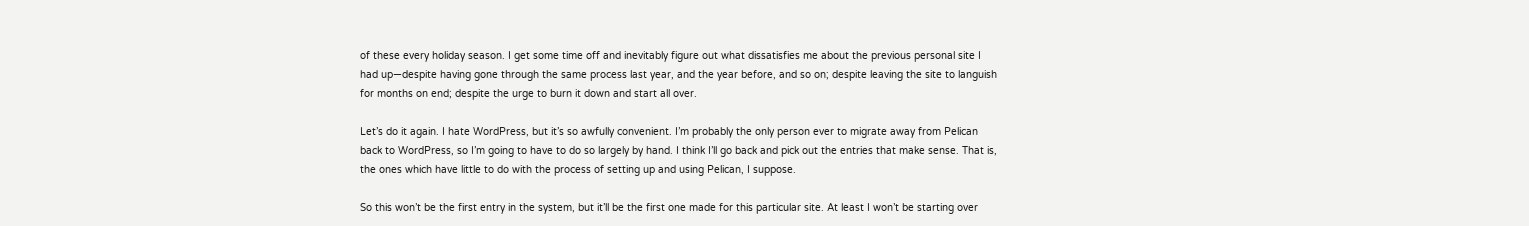of these every holiday season. I get some time off and inevitably figure out what dissatisfies me about the previous personal site I had up—despite having gone through the same process last year, and the year before, and so on; despite leaving the site to languish for months on end; despite the urge to burn it down and start all over.

Let’s do it again. I hate WordPress, but it’s so awfully convenient. I’m probably the only person ever to migrate away from Pelican back to WordPress, so I’m going to have to do so largely by hand. I think I’ll go back and pick out the entries that make sense. That is, the ones which have little to do with the process of setting up and using Pelican, I suppose.

So this won’t be the first entry in the system, but it’ll be the first one made for this particular site. At least I won’t be starting over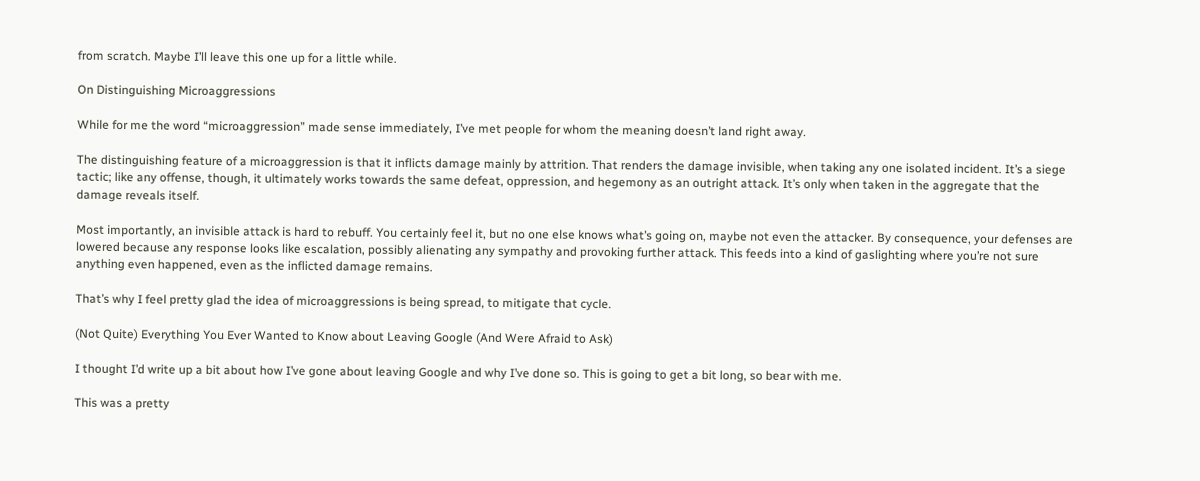from scratch. Maybe I’ll leave this one up for a little while.

On Distinguishing Microaggressions

While for me the word “microaggression” made sense immediately, I’ve met people for whom the meaning doesn’t land right away.

The distinguishing feature of a microaggression is that it inflicts damage mainly by attrition. That renders the damage invisible, when taking any one isolated incident. It’s a siege tactic; like any offense, though, it ultimately works towards the same defeat, oppression, and hegemony as an outright attack. It’s only when taken in the aggregate that the damage reveals itself.

Most importantly, an invisible attack is hard to rebuff. You certainly feel it, but no one else knows what’s going on, maybe not even the attacker. By consequence, your defenses are lowered because any response looks like escalation, possibly alienating any sympathy and provoking further attack. This feeds into a kind of gaslighting where you’re not sure anything even happened, even as the inflicted damage remains.

That’s why I feel pretty glad the idea of microaggressions is being spread, to mitigate that cycle.

(Not Quite) Everything You Ever Wanted to Know about Leaving Google (And Were Afraid to Ask)

I thought I’d write up a bit about how I’ve gone about leaving Google and why I’ve done so. This is going to get a bit long, so bear with me.

This was a pretty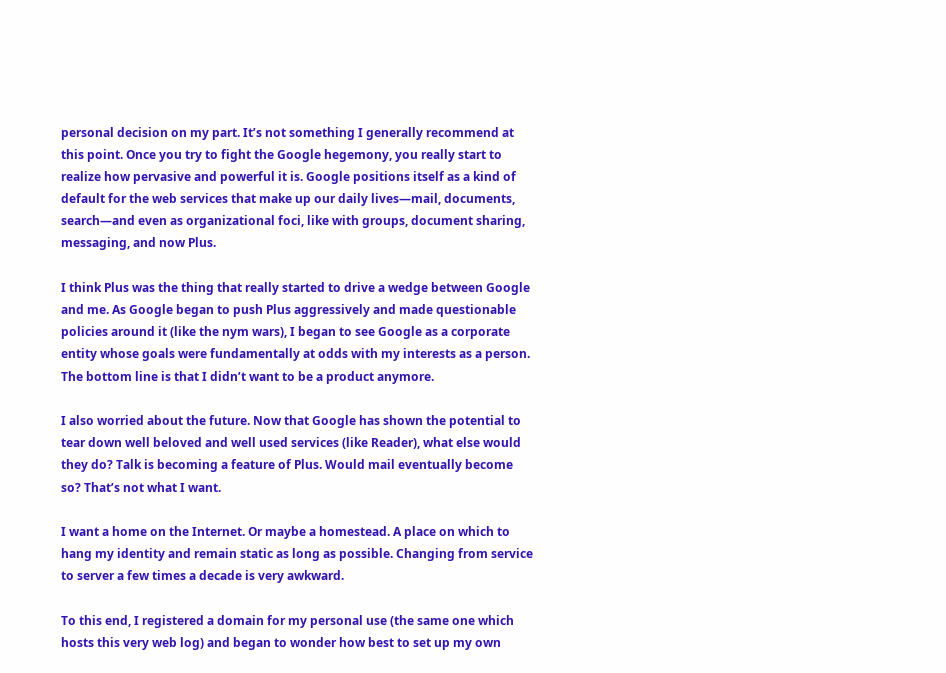personal decision on my part. It’s not something I generally recommend at this point. Once you try to fight the Google hegemony, you really start to realize how pervasive and powerful it is. Google positions itself as a kind of default for the web services that make up our daily lives—mail, documents, search—and even as organizational foci, like with groups, document sharing, messaging, and now Plus.

I think Plus was the thing that really started to drive a wedge between Google and me. As Google began to push Plus aggressively and made questionable policies around it (like the nym wars), I began to see Google as a corporate entity whose goals were fundamentally at odds with my interests as a person. The bottom line is that I didn’t want to be a product anymore.

I also worried about the future. Now that Google has shown the potential to tear down well beloved and well used services (like Reader), what else would they do? Talk is becoming a feature of Plus. Would mail eventually become so? That’s not what I want.

I want a home on the Internet. Or maybe a homestead. A place on which to hang my identity and remain static as long as possible. Changing from service to server a few times a decade is very awkward.

To this end, I registered a domain for my personal use (the same one which hosts this very web log) and began to wonder how best to set up my own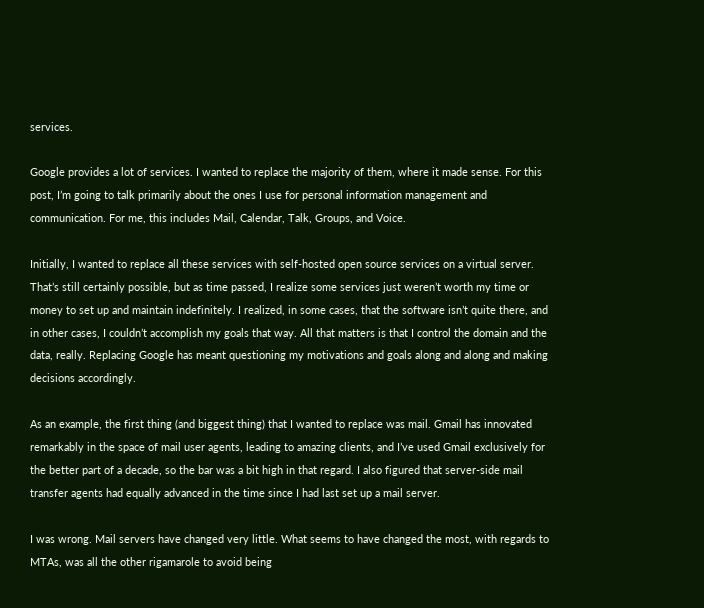services.

Google provides a lot of services. I wanted to replace the majority of them, where it made sense. For this post, I’m going to talk primarily about the ones I use for personal information management and communication. For me, this includes Mail, Calendar, Talk, Groups, and Voice.

Initially, I wanted to replace all these services with self-hosted open source services on a virtual server. That’s still certainly possible, but as time passed, I realize some services just weren’t worth my time or money to set up and maintain indefinitely. I realized, in some cases, that the software isn’t quite there, and in other cases, I couldn’t accomplish my goals that way. All that matters is that I control the domain and the data, really. Replacing Google has meant questioning my motivations and goals along and along and making decisions accordingly.

As an example, the first thing (and biggest thing) that I wanted to replace was mail. Gmail has innovated remarkably in the space of mail user agents, leading to amazing clients, and I’ve used Gmail exclusively for the better part of a decade, so the bar was a bit high in that regard. I also figured that server-side mail transfer agents had equally advanced in the time since I had last set up a mail server.

I was wrong. Mail servers have changed very little. What seems to have changed the most, with regards to MTAs, was all the other rigamarole to avoid being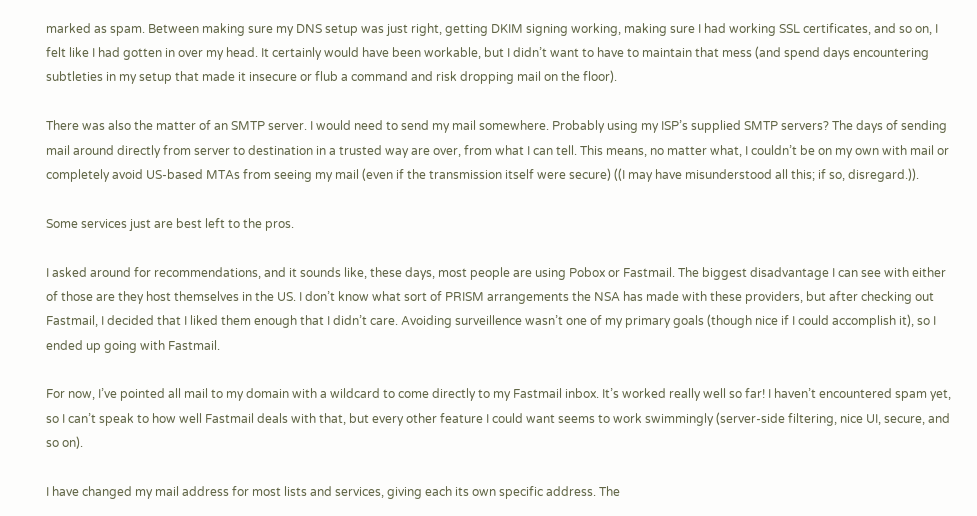marked as spam. Between making sure my DNS setup was just right, getting DKIM signing working, making sure I had working SSL certificates, and so on, I felt like I had gotten in over my head. It certainly would have been workable, but I didn’t want to have to maintain that mess (and spend days encountering subtleties in my setup that made it insecure or flub a command and risk dropping mail on the floor).

There was also the matter of an SMTP server. I would need to send my mail somewhere. Probably using my ISP’s supplied SMTP servers? The days of sending mail around directly from server to destination in a trusted way are over, from what I can tell. This means, no matter what, I couldn’t be on my own with mail or completely avoid US-based MTAs from seeing my mail (even if the transmission itself were secure) ((I may have misunderstood all this; if so, disregard.)).

Some services just are best left to the pros.

I asked around for recommendations, and it sounds like, these days, most people are using Pobox or Fastmail. The biggest disadvantage I can see with either of those are they host themselves in the US. I don’t know what sort of PRISM arrangements the NSA has made with these providers, but after checking out Fastmail, I decided that I liked them enough that I didn’t care. Avoiding surveillence wasn’t one of my primary goals (though nice if I could accomplish it), so I ended up going with Fastmail.

For now, I’ve pointed all mail to my domain with a wildcard to come directly to my Fastmail inbox. It’s worked really well so far! I haven’t encountered spam yet, so I can’t speak to how well Fastmail deals with that, but every other feature I could want seems to work swimmingly (server-side filtering, nice UI, secure, and so on).

I have changed my mail address for most lists and services, giving each its own specific address. The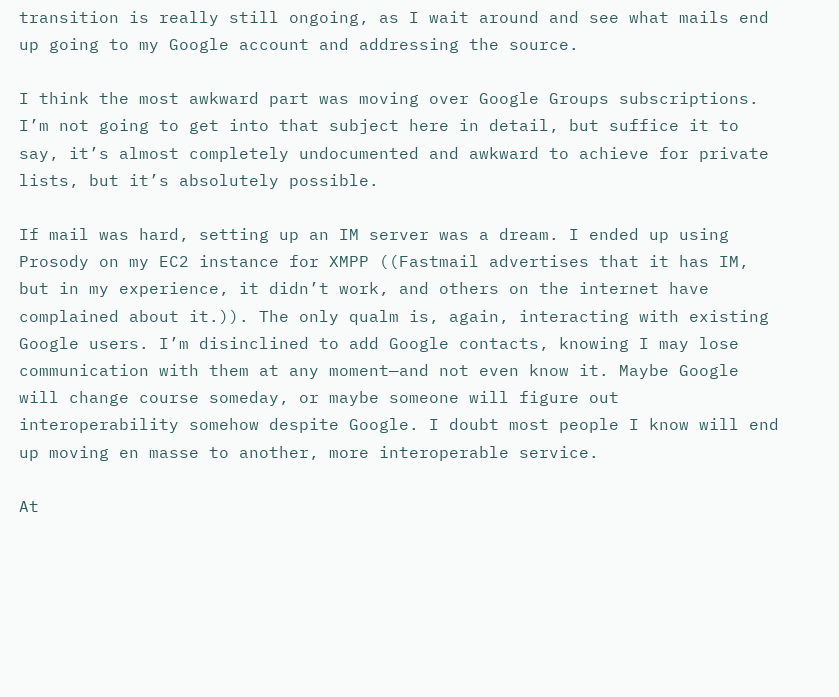transition is really still ongoing, as I wait around and see what mails end up going to my Google account and addressing the source.

I think the most awkward part was moving over Google Groups subscriptions. I’m not going to get into that subject here in detail, but suffice it to say, it’s almost completely undocumented and awkward to achieve for private lists, but it’s absolutely possible.

If mail was hard, setting up an IM server was a dream. I ended up using Prosody on my EC2 instance for XMPP ((Fastmail advertises that it has IM, but in my experience, it didn’t work, and others on the internet have complained about it.)). The only qualm is, again, interacting with existing Google users. I’m disinclined to add Google contacts, knowing I may lose communication with them at any moment—and not even know it. Maybe Google will change course someday, or maybe someone will figure out interoperability somehow despite Google. I doubt most people I know will end up moving en masse to another, more interoperable service.

At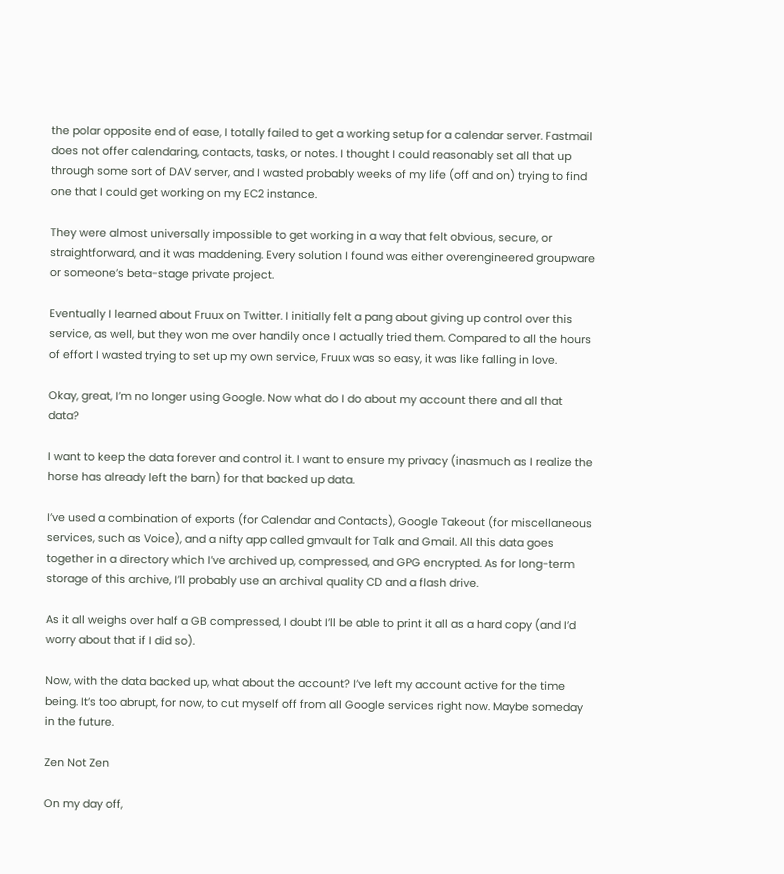the polar opposite end of ease, I totally failed to get a working setup for a calendar server. Fastmail does not offer calendaring, contacts, tasks, or notes. I thought I could reasonably set all that up through some sort of DAV server, and I wasted probably weeks of my life (off and on) trying to find one that I could get working on my EC2 instance.

They were almost universally impossible to get working in a way that felt obvious, secure, or straightforward, and it was maddening. Every solution I found was either overengineered groupware or someone’s beta-stage private project.

Eventually I learned about Fruux on Twitter. I initially felt a pang about giving up control over this service, as well, but they won me over handily once I actually tried them. Compared to all the hours of effort I wasted trying to set up my own service, Fruux was so easy, it was like falling in love.

Okay, great, I’m no longer using Google. Now what do I do about my account there and all that data?

I want to keep the data forever and control it. I want to ensure my privacy (inasmuch as I realize the horse has already left the barn) for that backed up data.

I’ve used a combination of exports (for Calendar and Contacts), Google Takeout (for miscellaneous services, such as Voice), and a nifty app called gmvault for Talk and Gmail. All this data goes together in a directory which I’ve archived up, compressed, and GPG encrypted. As for long-term storage of this archive, I’ll probably use an archival quality CD and a flash drive.

As it all weighs over half a GB compressed, I doubt I’ll be able to print it all as a hard copy (and I’d worry about that if I did so).

Now, with the data backed up, what about the account? I’ve left my account active for the time being. It’s too abrupt, for now, to cut myself off from all Google services right now. Maybe someday in the future.

Zen Not Zen

On my day off,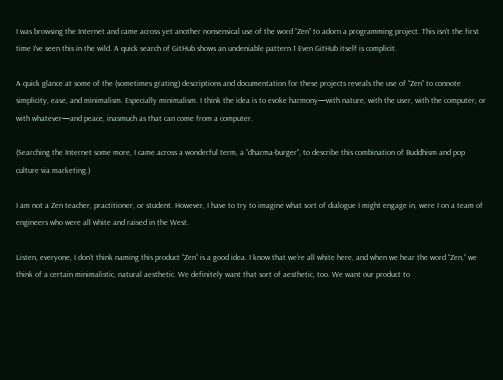I was browsing the Internet and came across yet another nonsensical use of the word “Zen” to adorn a programming project. This isn’t the first time I’ve seen this in the wild. A quick search of GitHub shows an undeniable pattern.1 Even GitHub itself is complicit.

A quick glance at some of the (sometimes grating) descriptions and documentation for these projects reveals the use of “Zen” to connote simplicity, ease, and minimalism. Especially minimalism. I think the idea is to evoke harmony—with nature, with the user, with the computer, or with whatever—and peace, inasmuch as that can come from a computer.

(Searching the Internet some more, I came across a wonderful term, a “dharma-burger”, to describe this combination of Buddhism and pop culture via marketing.)

I am not a Zen teacher, practitioner, or student. However, I have to try to imagine what sort of dialogue I might engage in, were I on a team of engineers who were all white and raised in the West.

Listen, everyone, I don’t think naming this product “Zen” is a good idea. I know that we’re all white here, and when we hear the word “Zen,” we think of a certain minimalistic, natural aesthetic. We definitely want that sort of aesthetic, too. We want our product to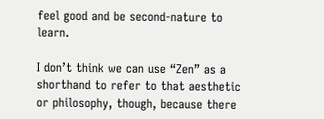feel good and be second-nature to learn.

I don’t think we can use “Zen” as a shorthand to refer to that aesthetic or philosophy, though, because there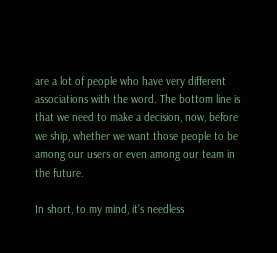are a lot of people who have very different associations with the word. The bottom line is that we need to make a decision, now, before we ship, whether we want those people to be among our users or even among our team in the future.

In short, to my mind, it’s needless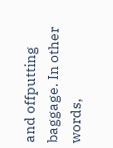and offputting baggage. In other words,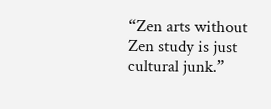“Zen arts without Zen study is just cultural junk.”